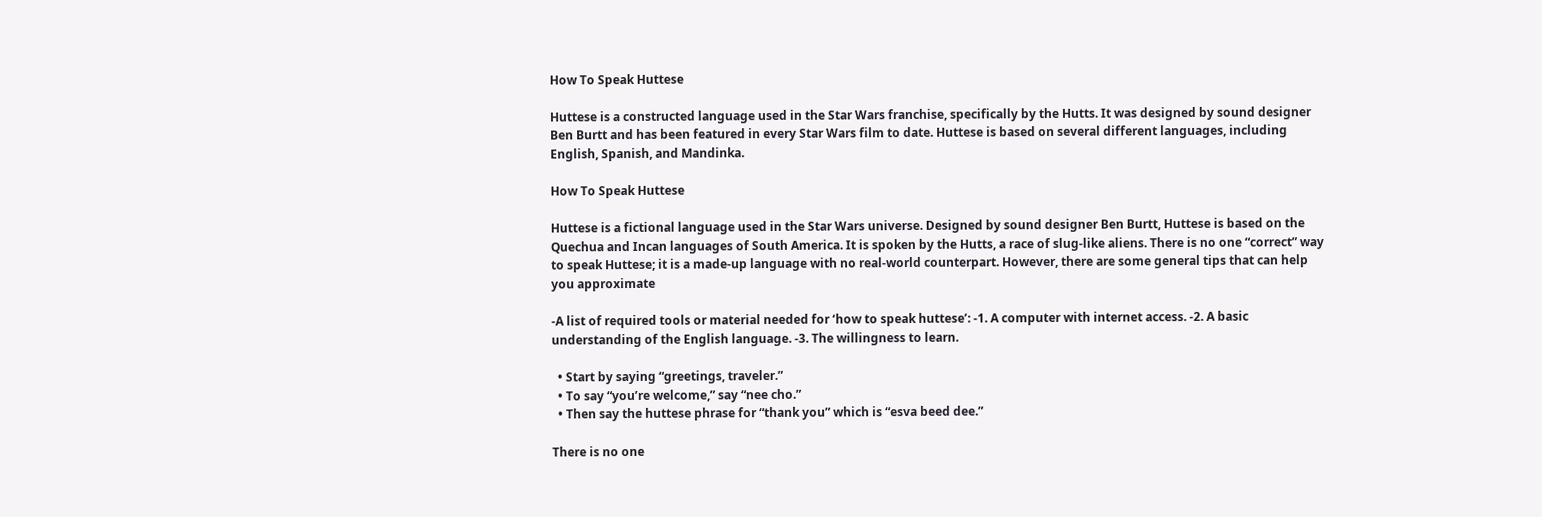How To Speak Huttese

Huttese is a constructed language used in the Star Wars franchise, specifically by the Hutts. It was designed by sound designer Ben Burtt and has been featured in every Star Wars film to date. Huttese is based on several different languages, including English, Spanish, and Mandinka.

How To Speak Huttese

Huttese is a fictional language used in the Star Wars universe. Designed by sound designer Ben Burtt, Huttese is based on the Quechua and Incan languages of South America. It is spoken by the Hutts, a race of slug-like aliens. There is no one “correct” way to speak Huttese; it is a made-up language with no real-world counterpart. However, there are some general tips that can help you approximate

-A list of required tools or material needed for ‘how to speak huttese’: -1. A computer with internet access. -2. A basic understanding of the English language. -3. The willingness to learn.

  • Start by saying “greetings, traveler.”
  • To say “you’re welcome,” say “nee cho.”
  • Then say the huttese phrase for “thank you” which is “esva beed dee.”

There is no one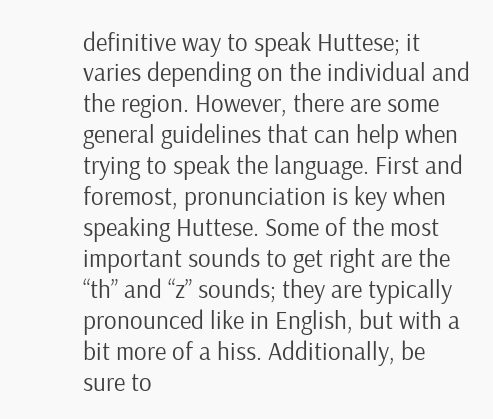definitive way to speak Huttese; it varies depending on the individual and the region. However, there are some general guidelines that can help when trying to speak the language. First and foremost, pronunciation is key when speaking Huttese. Some of the most important sounds to get right are the “th” and “z” sounds; they are typically pronounced like in English, but with a bit more of a hiss. Additionally, be sure to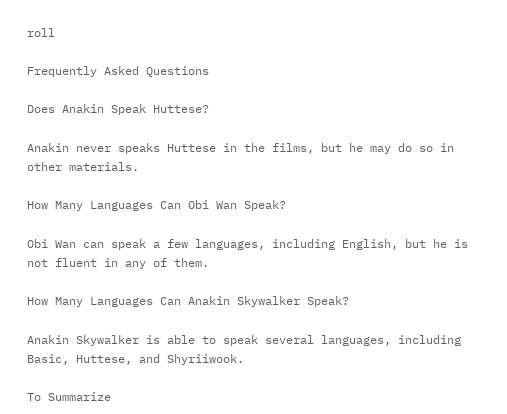roll

Frequently Asked Questions

Does Anakin Speak Huttese?

Anakin never speaks Huttese in the films, but he may do so in other materials.

How Many Languages Can Obi Wan Speak?

Obi Wan can speak a few languages, including English, but he is not fluent in any of them.

How Many Languages Can Anakin Skywalker Speak?

Anakin Skywalker is able to speak several languages, including Basic, Huttese, and Shyriiwook.

To Summarize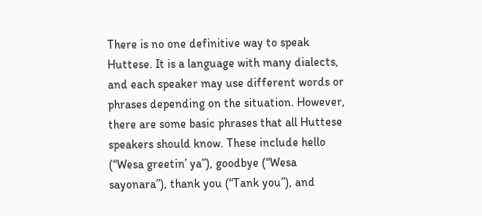There is no one definitive way to speak Huttese. It is a language with many dialects, and each speaker may use different words or phrases depending on the situation. However, there are some basic phrases that all Huttese speakers should know. These include hello (“Wesa greetin’ ya”), goodbye (“Wesa sayonara”), thank you (“Tank you”), and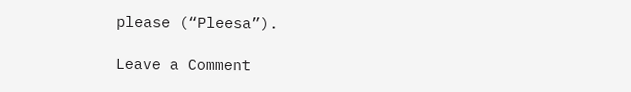please (“Pleesa”).

Leave a Comment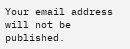Your email address will not be published.